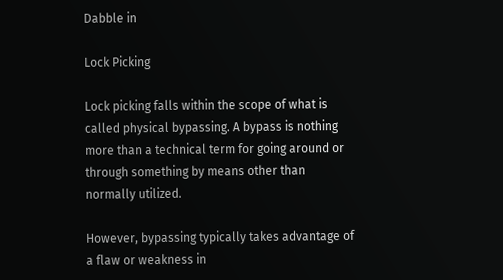Dabble in

Lock Picking

Lock picking falls within the scope of what is called physical bypassing. A bypass is nothing more than a technical term for going around or through something by means other than normally utilized.

However, bypassing typically takes advantage of a flaw or weakness in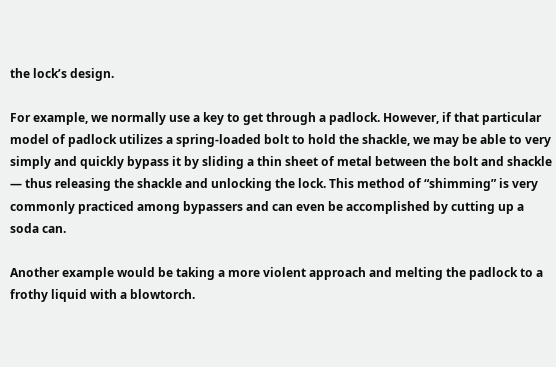the lock’s design.

For example, we normally use a key to get through a padlock. However, if that particular model of padlock utilizes a spring-loaded bolt to hold the shackle, we may be able to very simply and quickly bypass it by sliding a thin sheet of metal between the bolt and shackle — thus releasing the shackle and unlocking the lock. This method of “shimming” is very commonly practiced among bypassers and can even be accomplished by cutting up a soda can.

Another example would be taking a more violent approach and melting the padlock to a frothy liquid with a blowtorch.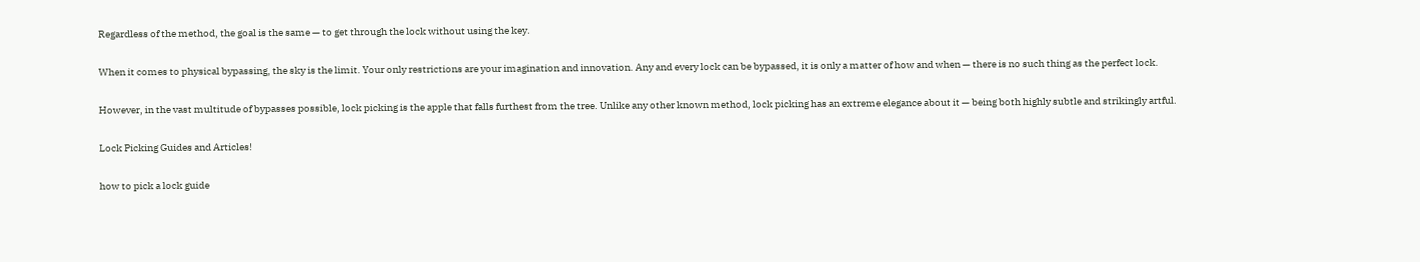Regardless of the method, the goal is the same — to get through the lock without using the key.

When it comes to physical bypassing, the sky is the limit. Your only restrictions are your imagination and innovation. Any and every lock can be bypassed, it is only a matter of how and when — there is no such thing as the perfect lock.

However, in the vast multitude of bypasses possible, lock picking is the apple that falls furthest from the tree. Unlike any other known method, lock picking has an extreme elegance about it — being both highly subtle and strikingly artful.

Lock Picking Guides and Articles!

how to pick a lock guide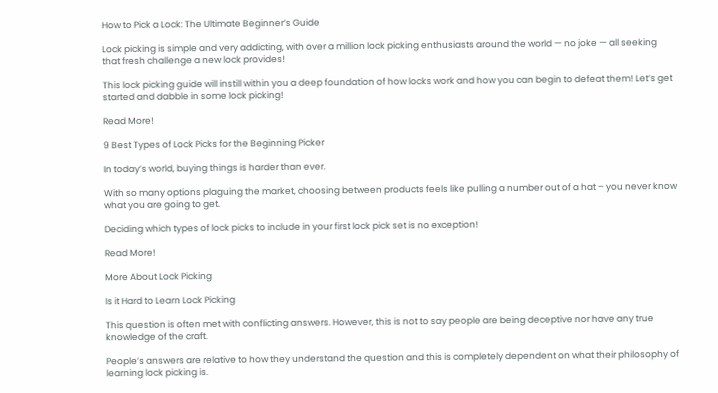How to Pick a Lock: The Ultimate Beginner’s Guide

Lock picking is simple and very addicting, with over a million lock picking enthusiasts around the world — no joke — all seeking that fresh challenge a new lock provides!

This lock picking guide will instill within you a deep foundation of how locks work and how you can begin to defeat them! Let’s get started and dabble in some lock picking!

Read More!

9 Best Types of Lock Picks for the Beginning Picker

In today’s world, buying things is harder than ever.

With so many options plaguing the market, choosing between products feels like pulling a number out of a hat – you never know what you are going to get.

Deciding which types of lock picks to include in your first lock pick set is no exception!

Read More!

More About Lock Picking

Is it Hard to Learn Lock Picking

This question is often met with conflicting answers. However, this is not to say people are being deceptive nor have any true knowledge of the craft.

People’s answers are relative to how they understand the question and this is completely dependent on what their philosophy of learning lock picking is.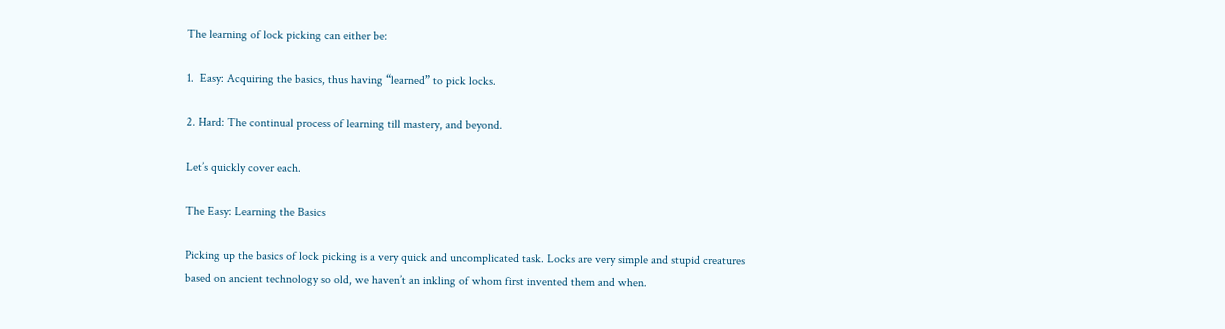The learning of lock picking can either be:

1.  Easy: Acquiring the basics, thus having “learned” to pick locks.

2. Hard: The continual process of learning till mastery, and beyond.

Let’s quickly cover each.

The Easy: Learning the Basics

Picking up the basics of lock picking is a very quick and uncomplicated task. Locks are very simple and stupid creatures based on ancient technology so old, we haven’t an inkling of whom first invented them and when.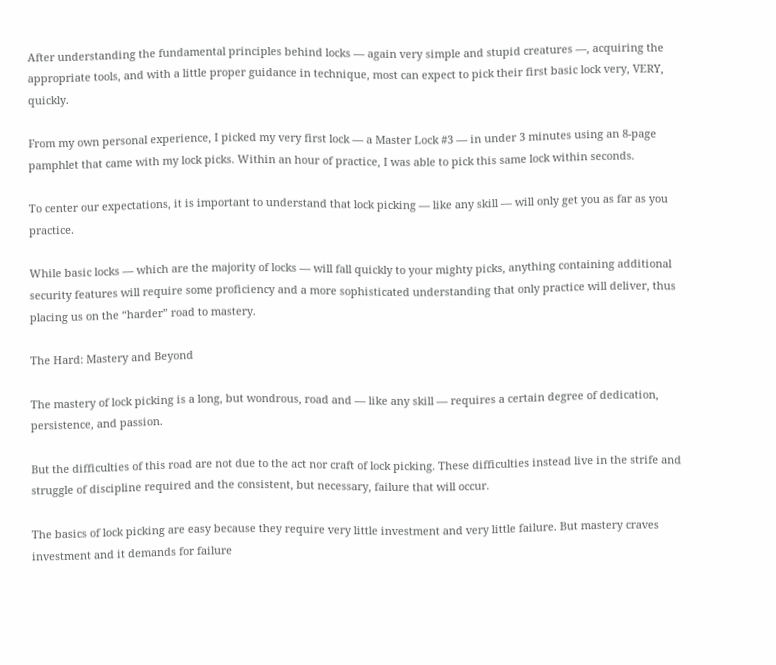After understanding the fundamental principles behind locks — again very simple and stupid creatures —, acquiring the appropriate tools, and with a little proper guidance in technique, most can expect to pick their first basic lock very, VERY, quickly.

From my own personal experience, I picked my very first lock — a Master Lock #3 — in under 3 minutes using an 8-page pamphlet that came with my lock picks. Within an hour of practice, I was able to pick this same lock within seconds.

To center our expectations, it is important to understand that lock picking — like any skill — will only get you as far as you practice.

While basic locks — which are the majority of locks — will fall quickly to your mighty picks, anything containing additional security features will require some proficiency and a more sophisticated understanding that only practice will deliver, thus placing us on the “harder” road to mastery.

The Hard: Mastery and Beyond

The mastery of lock picking is a long, but wondrous, road and — like any skill — requires a certain degree of dedication, persistence, and passion.

But the difficulties of this road are not due to the act nor craft of lock picking. These difficulties instead live in the strife and struggle of discipline required and the consistent, but necessary, failure that will occur.

The basics of lock picking are easy because they require very little investment and very little failure. But mastery craves investment and it demands for failure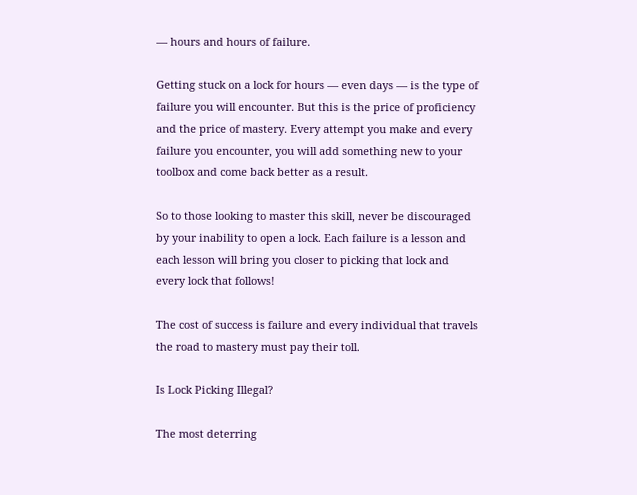— hours and hours of failure.

Getting stuck on a lock for hours — even days — is the type of failure you will encounter. But this is the price of proficiency and the price of mastery. Every attempt you make and every failure you encounter, you will add something new to your toolbox and come back better as a result.

So to those looking to master this skill, never be discouraged by your inability to open a lock. Each failure is a lesson and each lesson will bring you closer to picking that lock and every lock that follows!

The cost of success is failure and every individual that travels the road to mastery must pay their toll.

Is Lock Picking Illegal?

The most deterring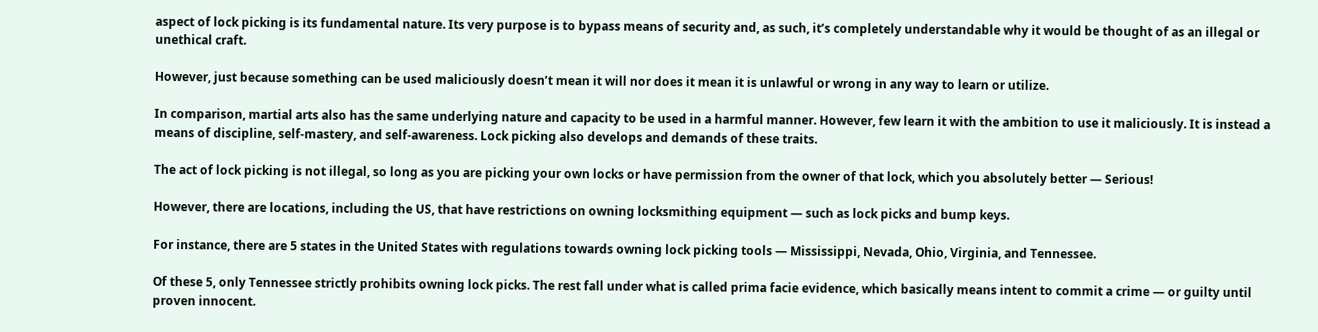aspect of lock picking is its fundamental nature. Its very purpose is to bypass means of security and, as such, it’s completely understandable why it would be thought of as an illegal or unethical craft.

However, just because something can be used maliciously doesn’t mean it will nor does it mean it is unlawful or wrong in any way to learn or utilize.

In comparison, martial arts also has the same underlying nature and capacity to be used in a harmful manner. However, few learn it with the ambition to use it maliciously. It is instead a means of discipline, self-mastery, and self-awareness. Lock picking also develops and demands of these traits.

The act of lock picking is not illegal, so long as you are picking your own locks or have permission from the owner of that lock, which you absolutely better — Serious!

However, there are locations, including the US, that have restrictions on owning locksmithing equipment — such as lock picks and bump keys.

For instance, there are 5 states in the United States with regulations towards owning lock picking tools — Mississippi, Nevada, Ohio, Virginia, and Tennessee.

Of these 5, only Tennessee strictly prohibits owning lock picks. The rest fall under what is called prima facie evidence, which basically means intent to commit a crime — or guilty until proven innocent.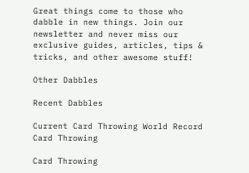Great things come to those who dabble in new things. Join our newsletter and never miss our exclusive guides, articles, tips & tricks, and other awesome stuff!

Other Dabbles

Recent Dabbles

Current Card Throwing World Record
Card Throwing

Card Throwing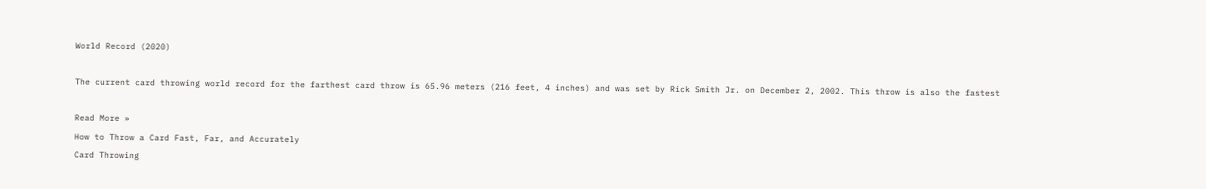World Record (2020)

The current card throwing world record for the farthest card throw is 65.96 meters (216 feet, 4 inches) and was set by Rick Smith Jr. on December 2, 2002. This throw is also the fastest

Read More »
How to Throw a Card Fast, Far, and Accurately
Card Throwing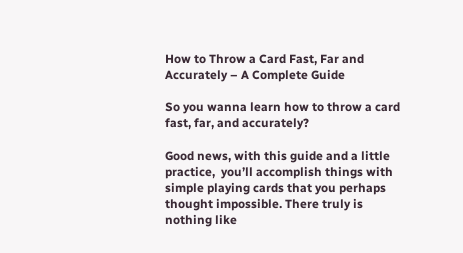How to Throw a Card Fast, Far and Accurately – A Complete Guide

So you wanna learn how to throw a card fast, far, and accurately?

Good news, with this guide and a little practice,  you’ll accomplish things with simple playing cards that you perhaps thought impossible. There truly is nothing like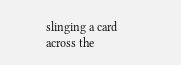slinging a card across the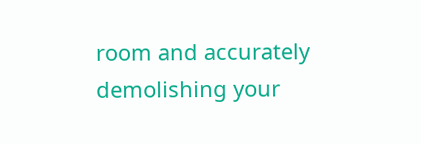room and accurately demolishing your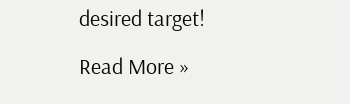desired target!

Read More »